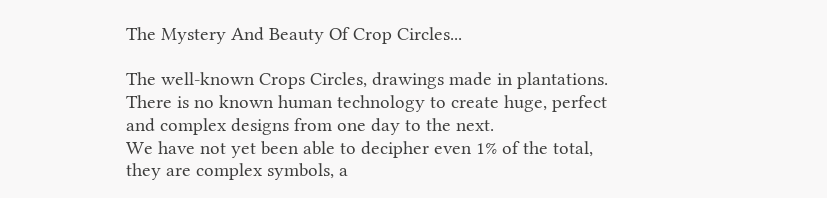The Mystery And Beauty Of Crop Circles...

The well-known Crops Circles, drawings made in plantations.
There is no known human technology to create huge, perfect and complex designs from one day to the next.
We have not yet been able to decipher even 1% of the total, they are complex symbols, a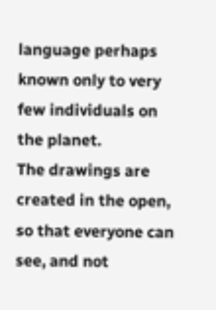language perhaps known only to very few individuals on the planet.
The drawings are created in the open, so that everyone can see, and not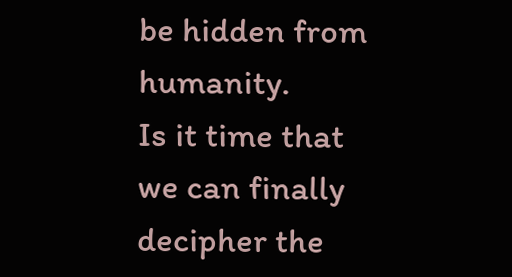be hidden from humanity.
Is it time that we can finally decipher the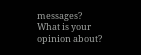messages?
What is your opinion about?